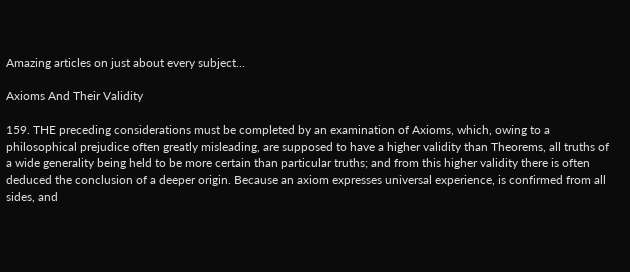Amazing articles on just about every subject...

Axioms And Their Validity

159. THE preceding considerations must be completed by an examination of Axioms, which, owing to a philosophical prejudice often greatly misleading, are supposed to have a higher validity than Theorems, all truths of a wide generality being held to be more certain than particular truths; and from this higher validity there is often deduced the conclusion of a deeper origin. Because an axiom expresses universal experience, is confirmed from all sides, and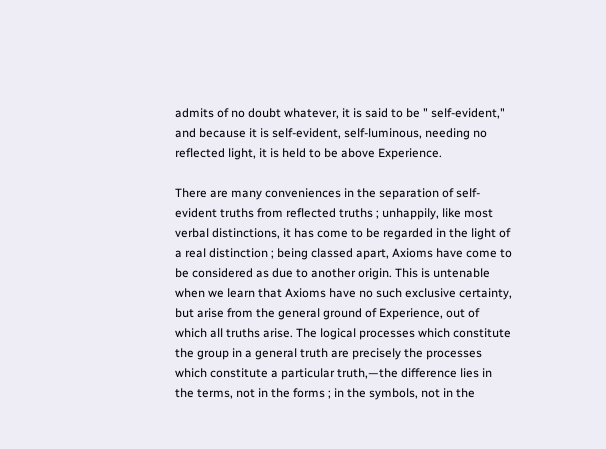admits of no doubt whatever, it is said to be " self-evident," and because it is self-evident, self-luminous, needing no reflected light, it is held to be above Experience.

There are many conveniences in the separation of self-evident truths from reflected truths ; unhappily, like most verbal distinctions, it has come to be regarded in the light of a real distinction ; being classed apart, Axioms have come to be considered as due to another origin. This is untenable when we learn that Axioms have no such exclusive certainty, but arise from the general ground of Experience, out of which all truths arise. The logical processes which constitute the group in a general truth are precisely the processes which constitute a particular truth,—the difference lies in the terms, not in the forms ; in the symbols, not in the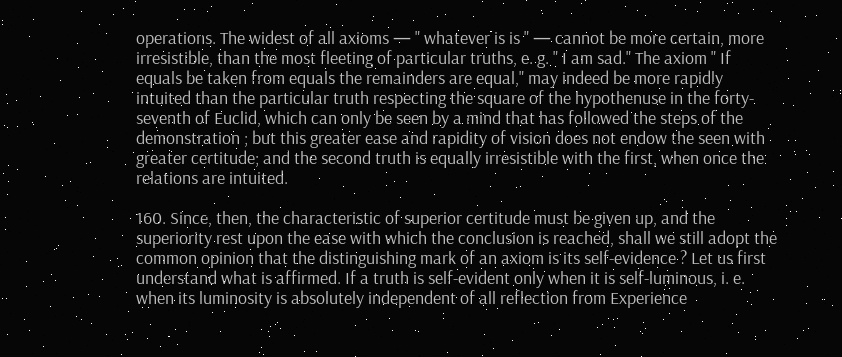operations. The widest of all axioms — " whatever is is " — cannot be more certain, more irresistible, than the most fleeting of particular truths, e. g. " I am sad." The axiom " If equals be taken from equals the remainders are equal," may indeed be more rapidly intuited than the particular truth respecting the square of the hypothenuse in the forty-seventh of Euclid, which can only be seen by a mind that has followed the steps of the demonstration ; but this greater ease and rapidity of vision does not endow the seen with greater certitude; and the second truth is equally irresistible with the first, when once the relations are intuited.

160. Since, then, the characteristic of superior certitude must be given up, and the superiority rest upon the ease with which the conclusion is reached, shall we still adopt the common opinion that the distinguishing mark of an axiom is its self-evidence ? Let us first understand what is affirmed. If a truth is self-evident only when it is self-luminous, i. e. when its luminosity is absolutely independent of all reflection from Experience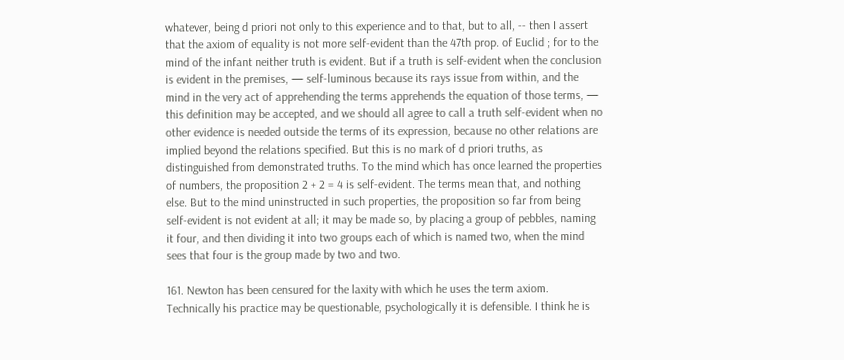whatever, being d priori not only to this experience and to that, but to all, -- then I assert that the axiom of equality is not more self-evident than the 47th prop. of Euclid ; for to the mind of the infant neither truth is evident. But if a truth is self-evident when the conclusion is evident in the premises, — self-luminous because its rays issue from within, and the mind in the very act of apprehending the terms apprehends the equation of those terms, — this definition may be accepted, and we should all agree to call a truth self-evident when no other evidence is needed outside the terms of its expression, because no other relations are implied beyond the relations specified. But this is no mark of d priori truths, as distinguished from demonstrated truths. To the mind which has once learned the properties of numbers, the proposition 2 + 2 = 4 is self-evident. The terms mean that, and nothing else. But to the mind uninstructed in such properties, the proposition so far from being self-evident is not evident at all; it may be made so, by placing a group of pebbles, naming it four, and then dividing it into two groups each of which is named two, when the mind sees that four is the group made by two and two.

161. Newton has been censured for the laxity with which he uses the term axiom. Technically his practice may be questionable, psychologically it is defensible. I think he is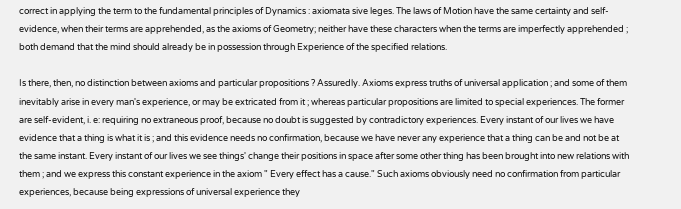correct in applying the term to the fundamental principles of Dynamics : axiomata sive leges. The laws of Motion have the same certainty and self-evidence, when their terms are apprehended, as the axioms of Geometry; neither have these characters when the terms are imperfectly apprehended ; both demand that the mind should already be in possession through Experience of the specified relations.

Is there, then, no distinction between axioms and particular propositions ? Assuredly. Axioms express truths of universal application ; and some of them inevitably arise in every man's experience, or may be extricated from it ; whereas particular propositions are limited to special experiences. The former are self-evident, i. e: requiring no extraneous proof, because no doubt is suggested by contradictory experiences. Every instant of our lives we have evidence that a thing is what it is ; and this evidence needs no confirmation, because we have never any experience that a thing can be and not be at the same instant. Every instant of our lives we see things' change their positions in space after some other thing has been brought into new relations with them ; and we express this constant experience in the axiom " Every effect has a cause." Such axioms obviously need no confirmation from particular experiences, because being expressions of universal experience they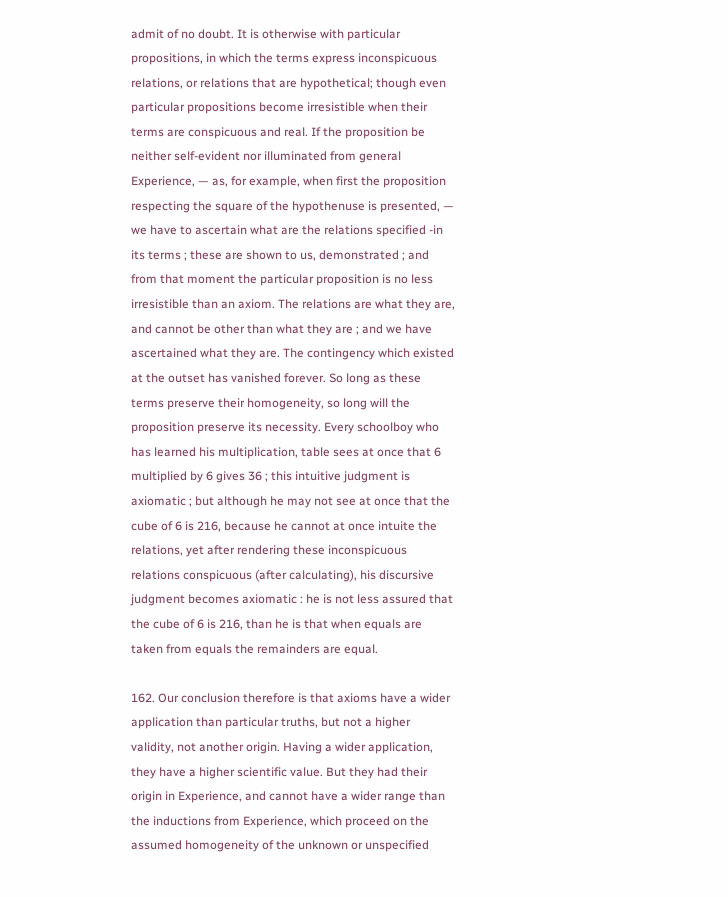admit of no doubt. It is otherwise with particular propositions, in which the terms express inconspicuous relations, or relations that are hypothetical; though even particular propositions become irresistible when their terms are conspicuous and real. If the proposition be neither self-evident nor illuminated from general Experience, — as, for example, when first the proposition respecting the square of the hypothenuse is presented, — we have to ascertain what are the relations specified -in its terms ; these are shown to us, demonstrated ; and from that moment the particular proposition is no less irresistible than an axiom. The relations are what they are, and cannot be other than what they are ; and we have ascertained what they are. The contingency which existed at the outset has vanished forever. So long as these terms preserve their homogeneity, so long will the proposition preserve its necessity. Every schoolboy who has learned his multiplication, table sees at once that 6 multiplied by 6 gives 36 ; this intuitive judgment is axiomatic ; but although he may not see at once that the cube of 6 is 216, because he cannot at once intuite the relations, yet after rendering these inconspicuous relations conspicuous (after calculating), his discursive judgment becomes axiomatic : he is not less assured that the cube of 6 is 216, than he is that when equals are taken from equals the remainders are equal.

162. Our conclusion therefore is that axioms have a wider application than particular truths, but not a higher validity, not another origin. Having a wider application, they have a higher scientific value. But they had their origin in Experience, and cannot have a wider range than the inductions from Experience, which proceed on the assumed homogeneity of the unknown or unspecified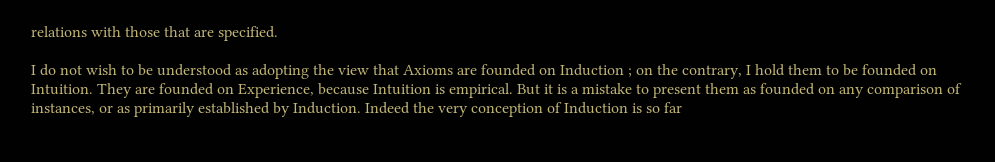relations with those that are specified.

I do not wish to be understood as adopting the view that Axioms are founded on Induction ; on the contrary, I hold them to be founded on Intuition. They are founded on Experience, because Intuition is empirical. But it is a mistake to present them as founded on any comparison of instances, or as primarily established by Induction. Indeed the very conception of Induction is so far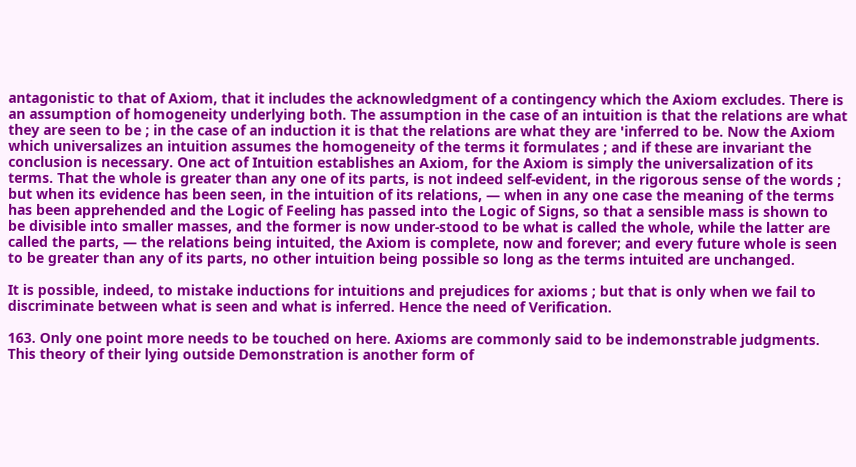antagonistic to that of Axiom, that it includes the acknowledgment of a contingency which the Axiom excludes. There is an assumption of homogeneity underlying both. The assumption in the case of an intuition is that the relations are what they are seen to be ; in the case of an induction it is that the relations are what they are 'inferred to be. Now the Axiom which universalizes an intuition assumes the homogeneity of the terms it formulates ; and if these are invariant the conclusion is necessary. One act of Intuition establishes an Axiom, for the Axiom is simply the universalization of its terms. That the whole is greater than any one of its parts, is not indeed self-evident, in the rigorous sense of the words ; but when its evidence has been seen, in the intuition of its relations, — when in any one case the meaning of the terms has been apprehended and the Logic of Feeling has passed into the Logic of Signs, so that a sensible mass is shown to be divisible into smaller masses, and the former is now under-stood to be what is called the whole, while the latter are called the parts, — the relations being intuited, the Axiom is complete, now and forever; and every future whole is seen to be greater than any of its parts, no other intuition being possible so long as the terms intuited are unchanged.

It is possible, indeed, to mistake inductions for intuitions and prejudices for axioms ; but that is only when we fail to discriminate between what is seen and what is inferred. Hence the need of Verification.

163. Only one point more needs to be touched on here. Axioms are commonly said to be indemonstrable judgments. This theory of their lying outside Demonstration is another form of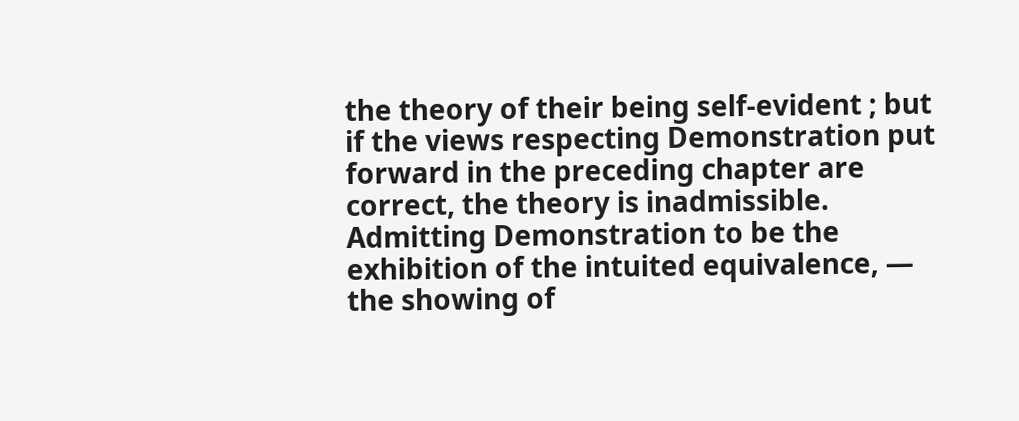the theory of their being self-evident ; but if the views respecting Demonstration put forward in the preceding chapter are correct, the theory is inadmissible. Admitting Demonstration to be the exhibition of the intuited equivalence, — the showing of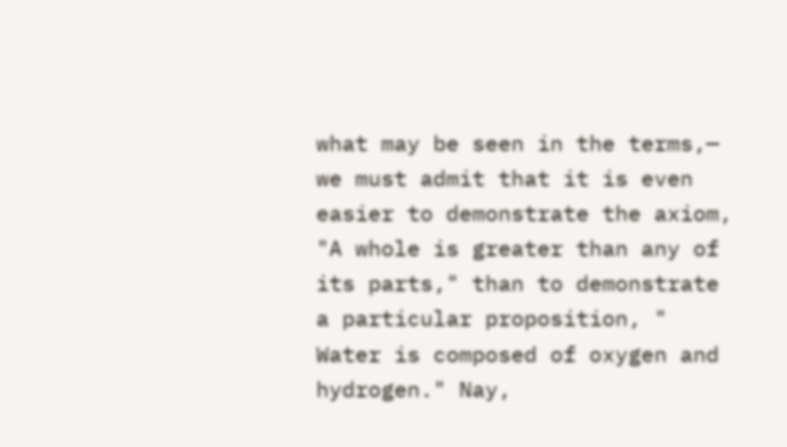what may be seen in the terms,— we must admit that it is even easier to demonstrate the axiom, "A whole is greater than any of its parts," than to demonstrate a particular proposition, " Water is composed of oxygen and hydrogen." Nay,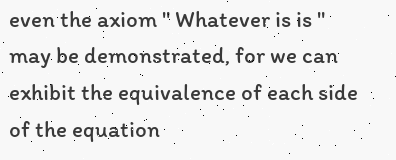even the axiom " Whatever is is " may be demonstrated, for we can exhibit the equivalence of each side of the equation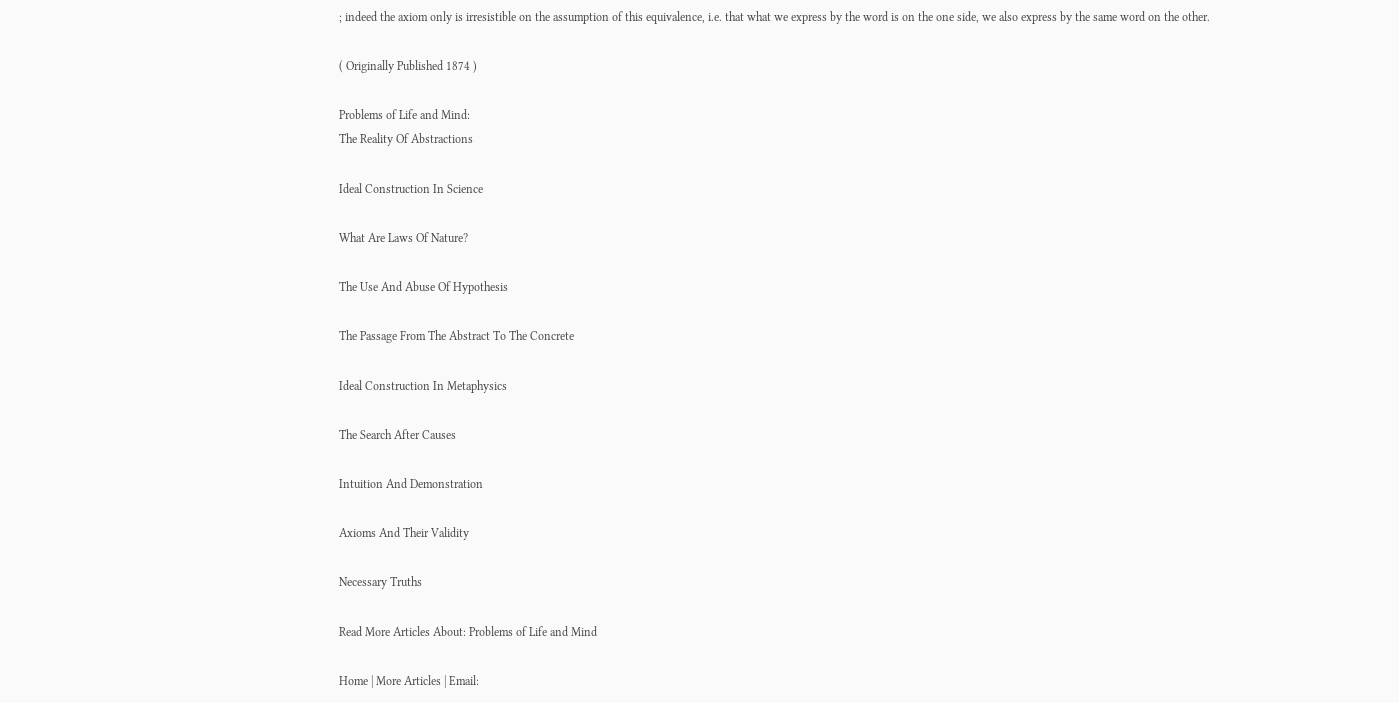; indeed the axiom only is irresistible on the assumption of this equivalence, i.e. that what we express by the word is on the one side, we also express by the same word on the other.

( Originally Published 1874 )

Problems of Life and Mind:
The Reality Of Abstractions

Ideal Construction In Science

What Are Laws Of Nature?

The Use And Abuse Of Hypothesis

The Passage From The Abstract To The Concrete

Ideal Construction In Metaphysics

The Search After Causes

Intuition And Demonstration

Axioms And Their Validity

Necessary Truths

Read More Articles About: Problems of Life and Mind

Home | More Articles | Email: